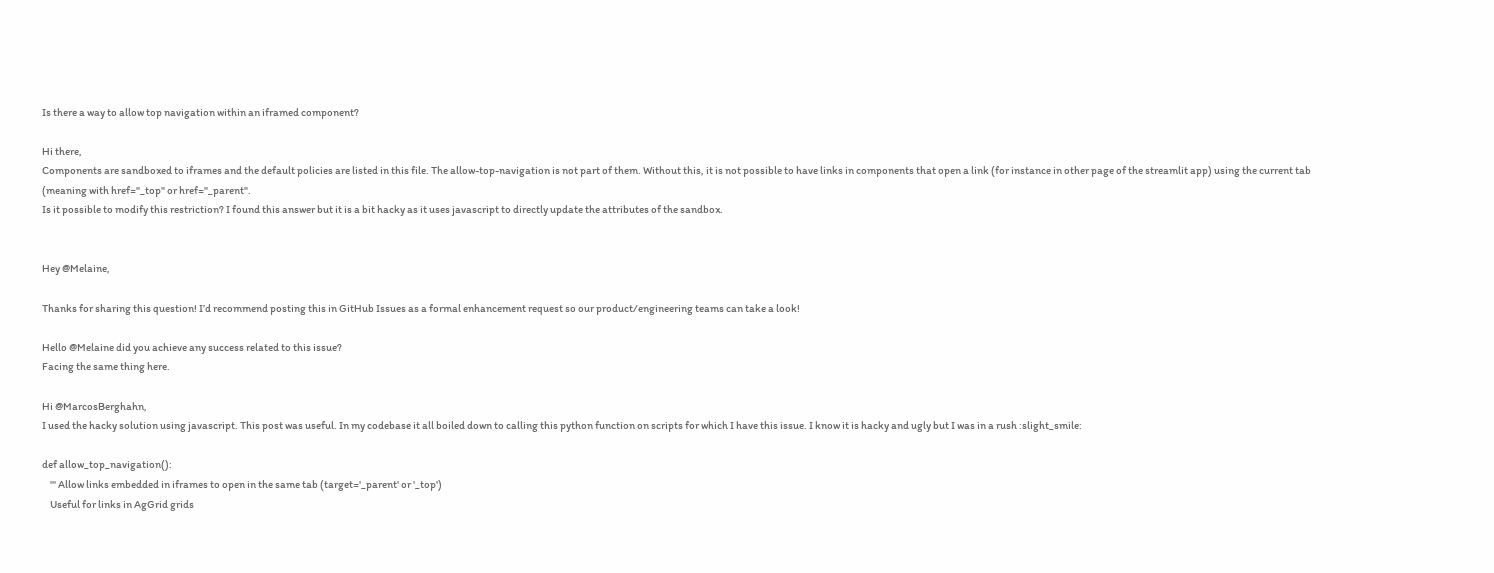Is there a way to allow top navigation within an iframed component?

Hi there,
Components are sandboxed to iframes and the default policies are listed in this file. The allow-top-navigation is not part of them. Without this, it is not possible to have links in components that open a link (for instance in other page of the streamlit app) using the current tab (meaning with href="_top" or href="_parent".
Is it possible to modify this restriction? I found this answer but it is a bit hacky as it uses javascript to directly update the attributes of the sandbox.


Hey @Melaine,

Thanks for sharing this question! I’d recommend posting this in GitHub Issues as a formal enhancement request so our product/engineering teams can take a look!

Hello @Melaine did you achieve any success related to this issue?
Facing the same thing here.

Hi @MarcosBerghahn,
I used the hacky solution using javascript. This post was useful. In my codebase it all boiled down to calling this python function on scripts for which I have this issue. I know it is hacky and ugly but I was in a rush :slight_smile:

def allow_top_navigation():
    ''' Allow links embedded in iframes to open in the same tab (target='_parent' or '_top')
    Useful for links in AgGrid grids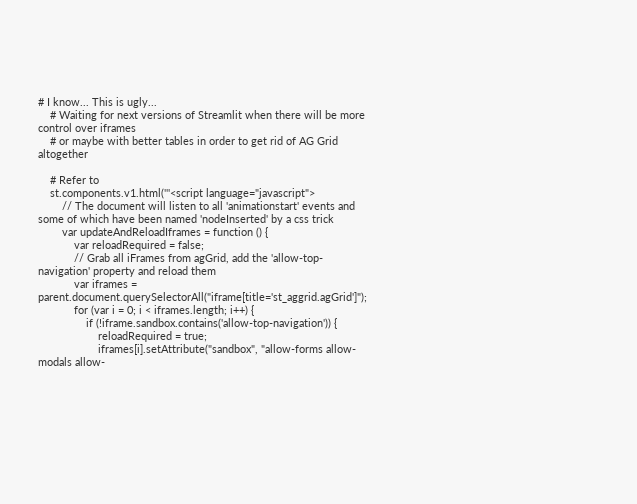# I know... This is ugly...
    # Waiting for next versions of Streamlit when there will be more control over iframes
    # or maybe with better tables in order to get rid of AG Grid altogether

    # Refer to
    st.components.v1.html('''<script language="javascript">
        // The document will listen to all 'animationstart' events and some of which have been named 'nodeInserted' by a css trick
        var updateAndReloadIframes = function () {
            var reloadRequired = false;
            // Grab all iFrames from agGrid, add the 'allow-top-navigation' property and reload them
            var iframes = parent.document.querySelectorAll("iframe[title='st_aggrid.agGrid']");
            for (var i = 0; i < iframes.length; i++) {
                if (!iframe.sandbox.contains('allow-top-navigation')) {
                    reloadRequired = true;
                    iframes[i].setAttribute("sandbox", "allow-forms allow-modals allow-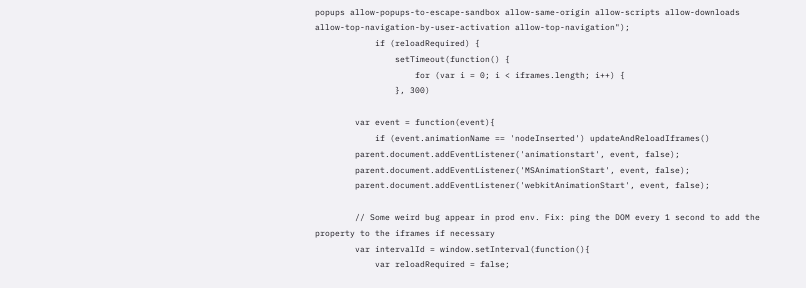popups allow-popups-to-escape-sandbox allow-same-origin allow-scripts allow-downloads allow-top-navigation-by-user-activation allow-top-navigation");
            if (reloadRequired) {
                setTimeout(function() {
                    for (var i = 0; i < iframes.length; i++) {
                }, 300)

        var event = function(event){
            if (event.animationName == 'nodeInserted') updateAndReloadIframes()
        parent.document.addEventListener('animationstart', event, false);
        parent.document.addEventListener('MSAnimationStart', event, false);
        parent.document.addEventListener('webkitAnimationStart', event, false);

        // Some weird bug appear in prod env. Fix: ping the DOM every 1 second to add the property to the iframes if necessary
        var intervalId = window.setInterval(function(){
            var reloadRequired = false;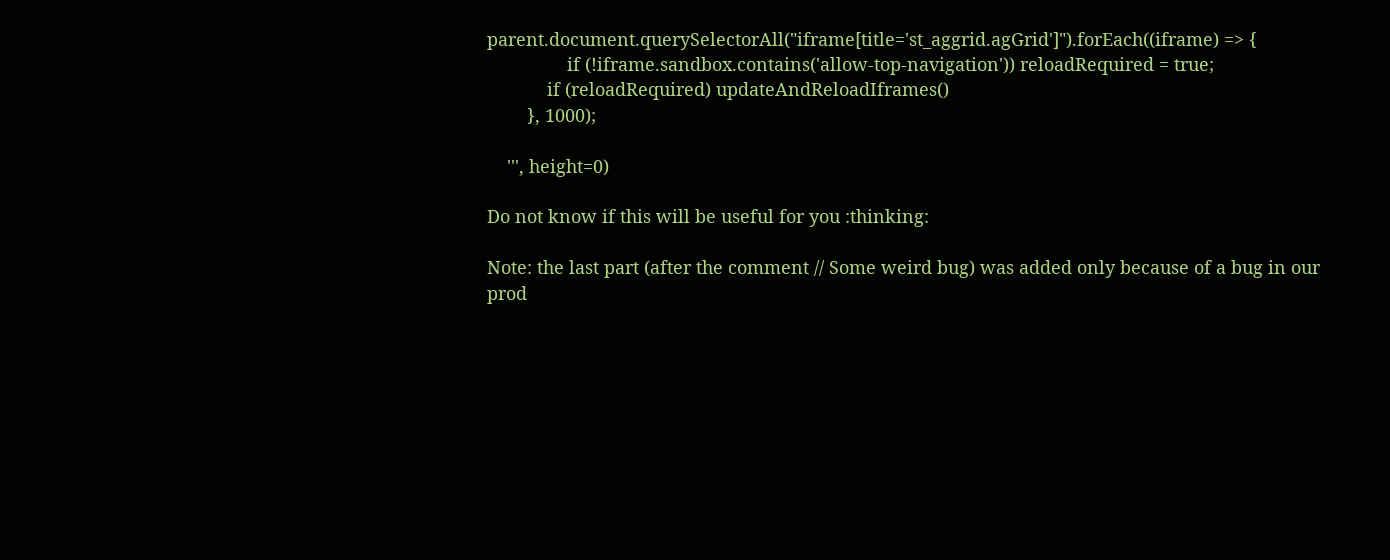parent.document.querySelectorAll("iframe[title='st_aggrid.agGrid']").forEach((iframe) => {
                if (!iframe.sandbox.contains('allow-top-navigation')) reloadRequired = true;
            if (reloadRequired) updateAndReloadIframes()
        }, 1000);

    ''', height=0)

Do not know if this will be useful for you :thinking:

Note: the last part (after the comment // Some weird bug) was added only because of a bug in our prod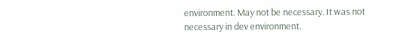environment. May not be necessary. It was not necessary in dev environment.